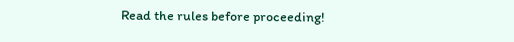Read the rules before proceeding!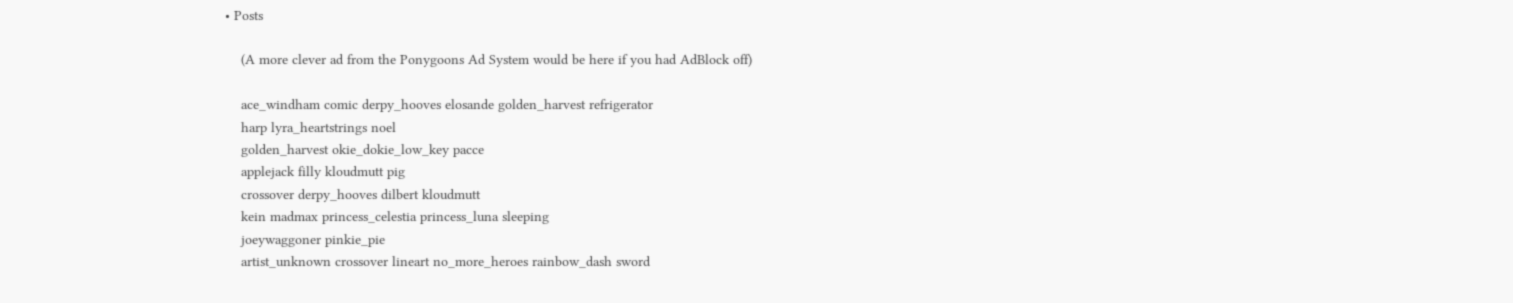• Posts

    (A more clever ad from the Ponygoons Ad System would be here if you had AdBlock off)

    ace_windham comic derpy_hooves elosande golden_harvest refrigerator
    harp lyra_heartstrings noel
    golden_harvest okie_dokie_low_key pacce
    applejack filly kloudmutt pig
    crossover derpy_hooves dilbert kloudmutt
    kein madmax princess_celestia princess_luna sleeping
    joeywaggoner pinkie_pie
    artist_unknown crossover lineart no_more_heroes rainbow_dash sword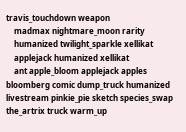travis_touchdown weapon
    madmax nightmare_moon rarity
    humanized twilight_sparkle xellikat
    applejack humanized xellikat
    ant apple_bloom applejack apples bloomberg comic dump_truck humanized livestream pinkie_pie sketch species_swap the_artrix truck warm_up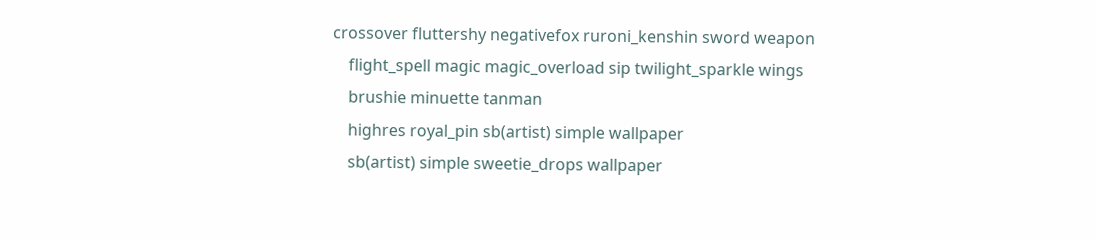crossover fluttershy negativefox ruroni_kenshin sword weapon
    flight_spell magic magic_overload sip twilight_sparkle wings
    brushie minuette tanman
    highres royal_pin sb(artist) simple wallpaper
    sb(artist) simple sweetie_drops wallpaper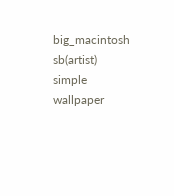big_macintosh sb(artist) simple wallpaper